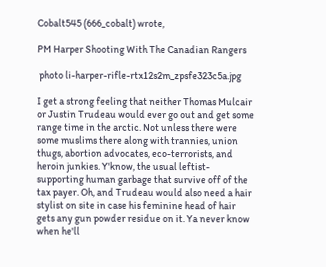Cobalt545 (666_cobalt) wrote,

PM Harper Shooting With The Canadian Rangers

 photo li-harper-rifle-rtx12s2m_zpsfe323c5a.jpg

I get a strong feeling that neither Thomas Mulcair or Justin Trudeau would ever go out and get some range time in the arctic. Not unless there were some muslims there along with trannies, union thugs, abortion advocates, eco-terrorists, and heroin junkies. Y'know, the usual leftist-supporting human garbage that survive off of the tax payer. Oh, and Trudeau would also need a hair stylist on site in case his feminine head of hair gets any gun powder residue on it. Ya never know when he'll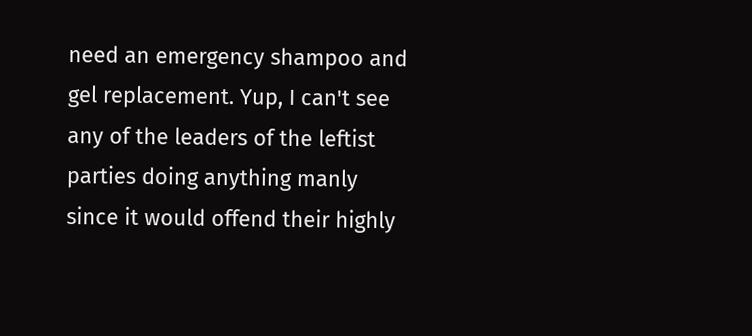need an emergency shampoo and gel replacement. Yup, I can't see any of the leaders of the leftist parties doing anything manly since it would offend their highly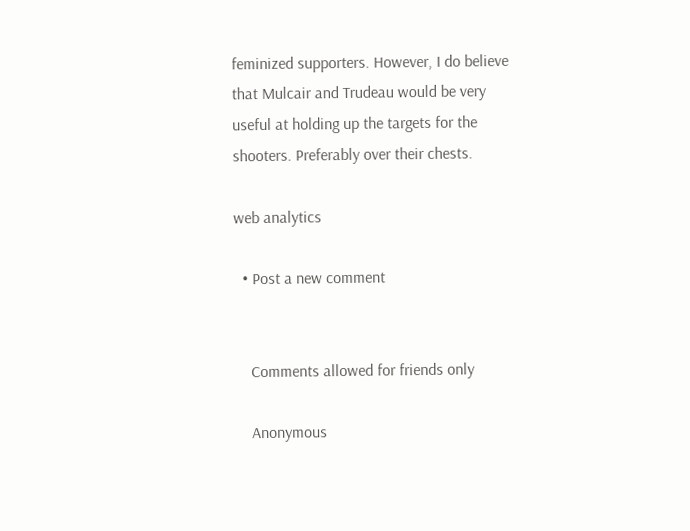feminized supporters. However, I do believe that Mulcair and Trudeau would be very useful at holding up the targets for the shooters. Preferably over their chests.

web analytics

  • Post a new comment


    Comments allowed for friends only

    Anonymous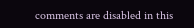comments are disabled in this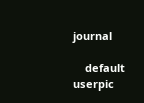journal

    default userpic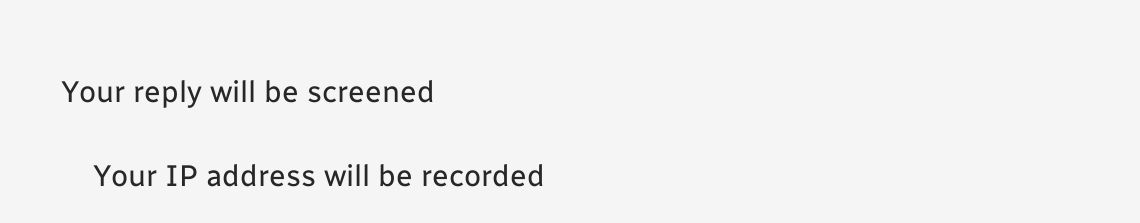Your reply will be screened

    Your IP address will be recorded